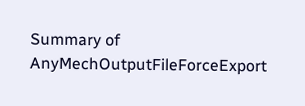Summary of AnyMechOutputFileForceExport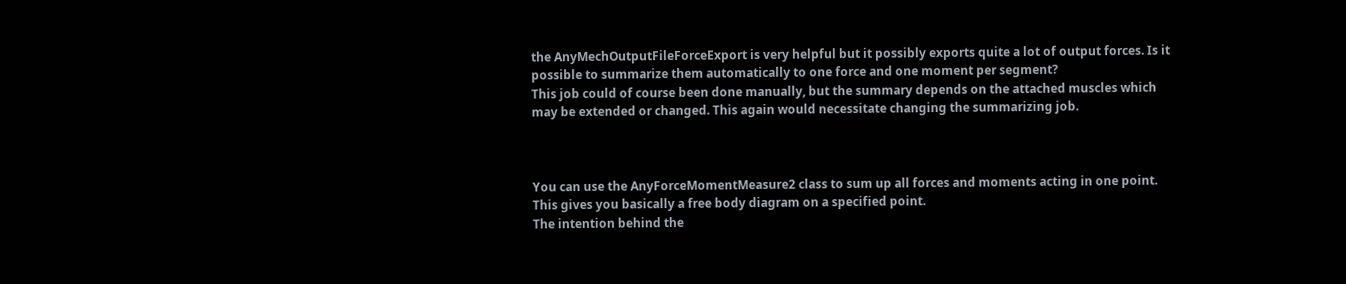the AnyMechOutputFileForceExport is very helpful but it possibly exports quite a lot of output forces. Is it possible to summarize them automatically to one force and one moment per segment?
This job could of course been done manually, but the summary depends on the attached muscles which may be extended or changed. This again would necessitate changing the summarizing job.



You can use the AnyForceMomentMeasure2 class to sum up all forces and moments acting in one point. This gives you basically a free body diagram on a specified point.
The intention behind the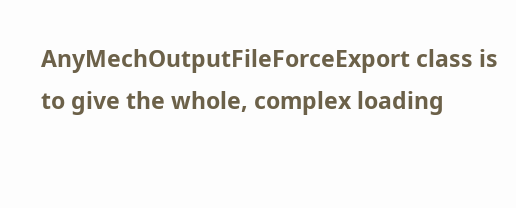AnyMechOutputFileForceExport class is to give the whole, complex loading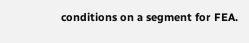conditions on a segment for FEA.